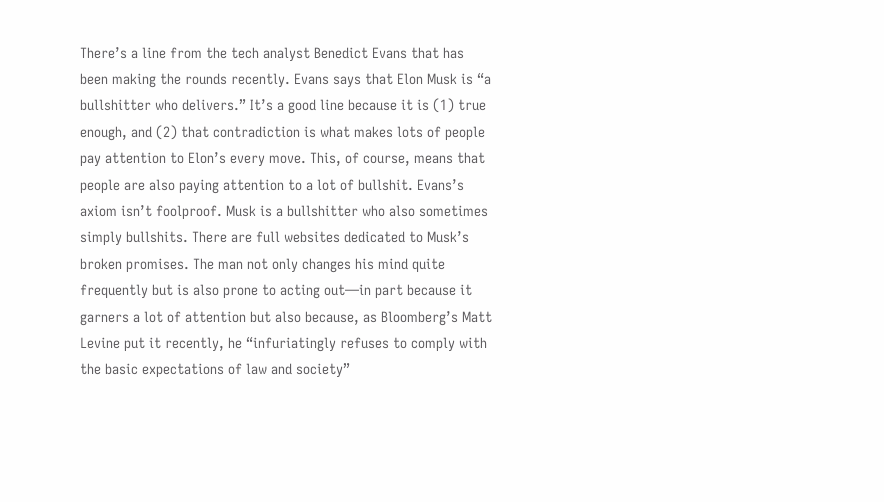There’s a line from the tech analyst Benedict Evans that has been making the rounds recently. Evans says that Elon Musk is “a bullshitter who delivers.” It’s a good line because it is (1) true enough, and (2) that contradiction is what makes lots of people pay attention to Elon’s every move. This, of course, means that people are also paying attention to a lot of bullshit. Evans’s axiom isn’t foolproof. Musk is a bullshitter who also sometimes simply bullshits. There are full websites dedicated to Musk’s broken promises. The man not only changes his mind quite frequently but is also prone to acting out—in part because it garners a lot of attention but also because, as Bloomberg’s Matt Levine put it recently, he “infuriatingly refuses to comply with the basic expectations of law and society”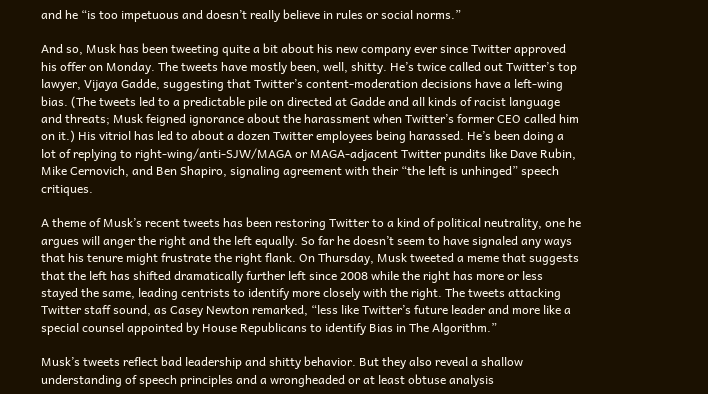and he “is too impetuous and doesn’t really believe in rules or social norms.”

And so, Musk has been tweeting quite a bit about his new company ever since Twitter approved his offer on Monday. The tweets have mostly been, well, shitty. He’s twice called out Twitter’s top lawyer, Vijaya Gadde, suggesting that Twitter’s content-moderation decisions have a left-wing bias. (The tweets led to a predictable pile on directed at Gadde and all kinds of racist language and threats; Musk feigned ignorance about the harassment when Twitter’s former CEO called him on it.) His vitriol has led to about a dozen Twitter employees being harassed. He’s been doing a lot of replying to right-wing/anti-SJW/MAGA or MAGA-adjacent Twitter pundits like Dave Rubin, Mike Cernovich, and Ben Shapiro, signaling agreement with their “the left is unhinged” speech critiques.

A theme of Musk’s recent tweets has been restoring Twitter to a kind of political neutrality, one he argues will anger the right and the left equally. So far he doesn’t seem to have signaled any ways that his tenure might frustrate the right flank. On Thursday, Musk tweeted a meme that suggests that the left has shifted dramatically further left since 2008 while the right has more or less stayed the same, leading centrists to identify more closely with the right. The tweets attacking Twitter staff sound, as Casey Newton remarked, “less like Twitter’s future leader and more like a special counsel appointed by House Republicans to identify Bias in The Algorithm.”

Musk’s tweets reflect bad leadership and shitty behavior. But they also reveal a shallow understanding of speech principles and a wrongheaded or at least obtuse analysis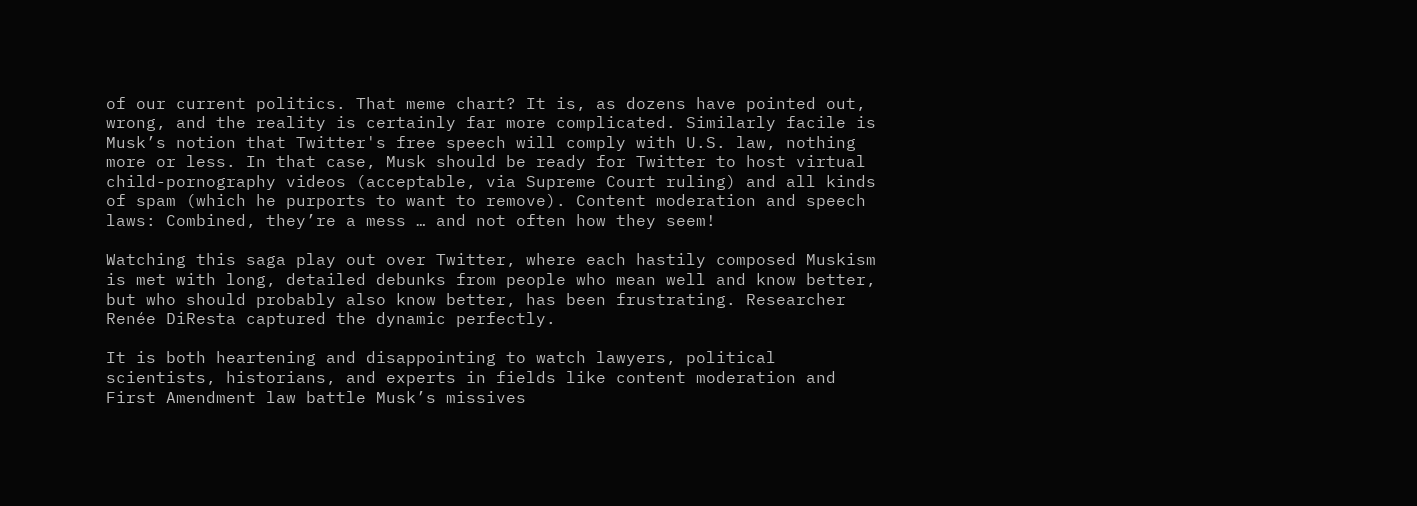of our current politics. That meme chart? It is, as dozens have pointed out, wrong, and the reality is certainly far more complicated. Similarly facile is Musk’s notion that Twitter's free speech will comply with U.S. law, nothing more or less. In that case, Musk should be ready for Twitter to host virtual child-pornography videos (acceptable, via Supreme Court ruling) and all kinds of spam (which he purports to want to remove). Content moderation and speech laws: Combined, they’re a mess … and not often how they seem!

Watching this saga play out over Twitter, where each hastily composed Muskism is met with long, detailed debunks from people who mean well and know better, but who should probably also know better, has been frustrating. Researcher Renée DiResta captured the dynamic perfectly.

It is both heartening and disappointing to watch lawyers, political scientists, historians, and experts in fields like content moderation and First Amendment law battle Musk’s missives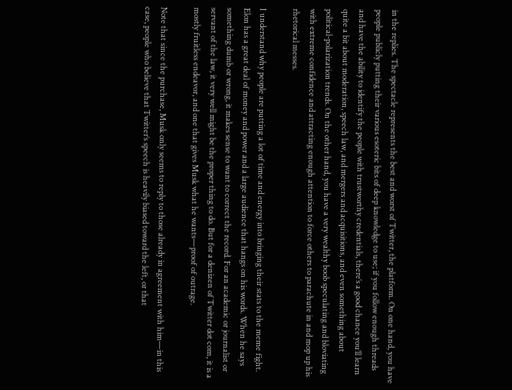in the replies. The spectacle represents the best and worst of Twitter, the platform. On one hand, you have people publicly putting their various esoteric bits of deep knowledge to use; if you follow enough threads and have the ability to identify the people with trustworthy credentials, there’s a good chance you’ll learn quite a bit about moderation, speech law, and mergers and acquisitions, and even something about political-polarization trends. On the other hand, you have a very wealthy boob speculating and bloviating with extreme confidence and attracting enough attention to force others to parachute in and mop up his rhetorical messes.

I understand why people are putting a lot of time and energy into bringing their stats to the meme fight. Elon has a great deal of money and power and a large audience that hangs on his words. When he says something dumb or wrong, it makes sense to want to correct the record. For an academic or journalist or servant of the law, it very well might be the proper thing to do. But for a denizen of Twitter dot com, it is a mostly fruitless endeavor, and one that gives Musk what he wants—proof of outrage.

Note that since the purchase, Musk only seems to reply to those already in agreement with him—in this case, people who believe that Twitter’s speech is heavily biased toward the left, or that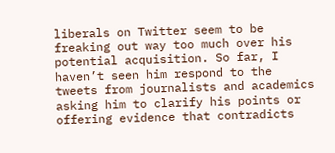liberals on Twitter seem to be freaking out way too much over his potential acquisition. So far, I haven’t seen him respond to the tweets from journalists and academics asking him to clarify his points or offering evidence that contradicts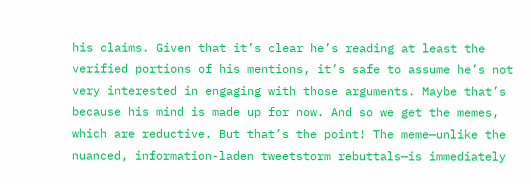his claims. Given that it’s clear he’s reading at least the verified portions of his mentions, it’s safe to assume he’s not very interested in engaging with those arguments. Maybe that’s because his mind is made up for now. And so we get the memes, which are reductive. But that’s the point! The meme—unlike the nuanced, information-laden tweetstorm rebuttals—is immediately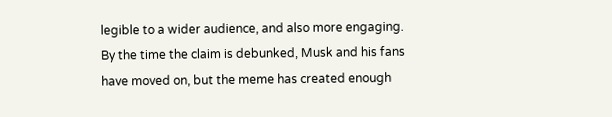legible to a wider audience, and also more engaging. By the time the claim is debunked, Musk and his fans have moved on, but the meme has created enough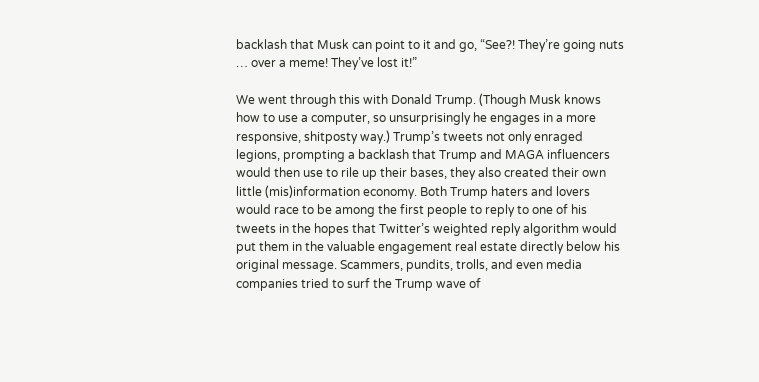backlash that Musk can point to it and go, “See?! They’re going nuts … over a meme! They’ve lost it!”

We went through this with Donald Trump. (Though Musk knows how to use a computer, so unsurprisingly he engages in a more responsive, shitposty way.) Trump’s tweets not only enraged legions, prompting a backlash that Trump and MAGA influencers would then use to rile up their bases, they also created their own little (mis)information economy. Both Trump haters and lovers would race to be among the first people to reply to one of his tweets in the hopes that Twitter’s weighted reply algorithm would put them in the valuable engagement real estate directly below his original message. Scammers, pundits, trolls, and even media companies tried to surf the Trump wave of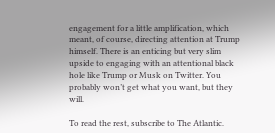engagement for a little amplification, which meant, of course, directing attention at Trump himself. There is an enticing but very slim upside to engaging with an attentional black hole like Trump or Musk on Twitter. You probably won’t get what you want, but they will.

To read the rest, subscribe to The Atlantic.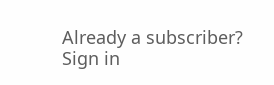Already a subscriber? Sign in